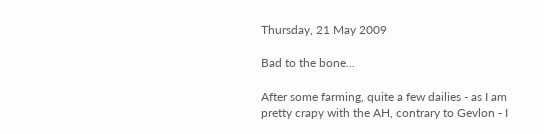Thursday, 21 May 2009

Bad to the bone...

After some farming, quite a few dailies - as I am pretty crapy with the AH, contrary to Gevlon - I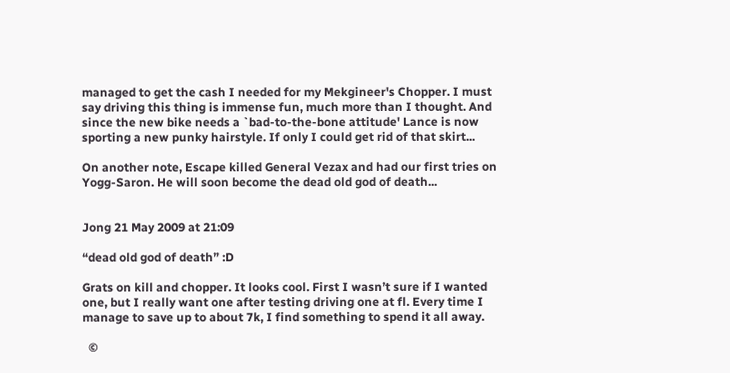managed to get the cash I needed for my Mekgineer's Chopper. I must say driving this thing is immense fun, much more than I thought. And since the new bike needs a `bad-to-the-bone attitude' Lance is now sporting a new punky hairstyle. If only I could get rid of that skirt...

On another note, Escape killed General Vezax and had our first tries on Yogg-Saron. He will soon become the dead old god of death...


Jong 21 May 2009 at 21:09

“dead old god of death” :D

Grats on kill and chopper. It looks cool. First I wasn’t sure if I wanted one, but I really want one after testing driving one at fl. Every time I manage to save up to about 7k, I find something to spend it all away.

  ©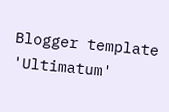Blogger template 'Ultimatum'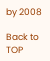by 2008

Back to TOP